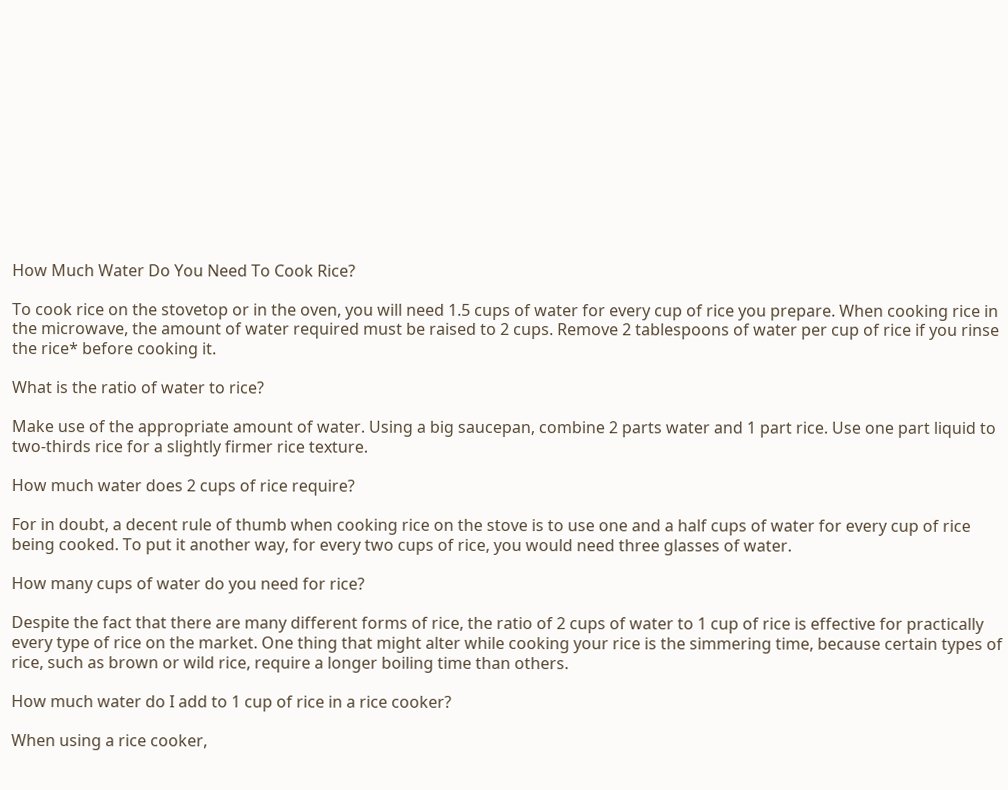How Much Water Do You Need To Cook Rice?

To cook rice on the stovetop or in the oven, you will need 1.5 cups of water for every cup of rice you prepare. When cooking rice in the microwave, the amount of water required must be raised to 2 cups. Remove 2 tablespoons of water per cup of rice if you rinse the rice* before cooking it.

What is the ratio of water to rice?

Make use of the appropriate amount of water. Using a big saucepan, combine 2 parts water and 1 part rice. Use one part liquid to two-thirds rice for a slightly firmer rice texture.

How much water does 2 cups of rice require?

For in doubt, a decent rule of thumb when cooking rice on the stove is to use one and a half cups of water for every cup of rice being cooked. To put it another way, for every two cups of rice, you would need three glasses of water.

How many cups of water do you need for rice?

Despite the fact that there are many different forms of rice, the ratio of 2 cups of water to 1 cup of rice is effective for practically every type of rice on the market. One thing that might alter while cooking your rice is the simmering time, because certain types of rice, such as brown or wild rice, require a longer boiling time than others.

How much water do I add to 1 cup of rice in a rice cooker?

When using a rice cooker,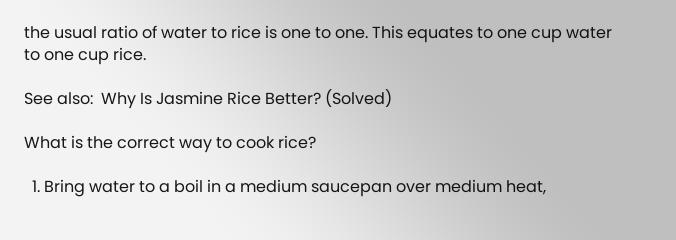the usual ratio of water to rice is one to one. This equates to one cup water to one cup rice.

See also:  Why Is Jasmine Rice Better? (Solved)

What is the correct way to cook rice?

  1. Bring water to a boil in a medium saucepan over medium heat,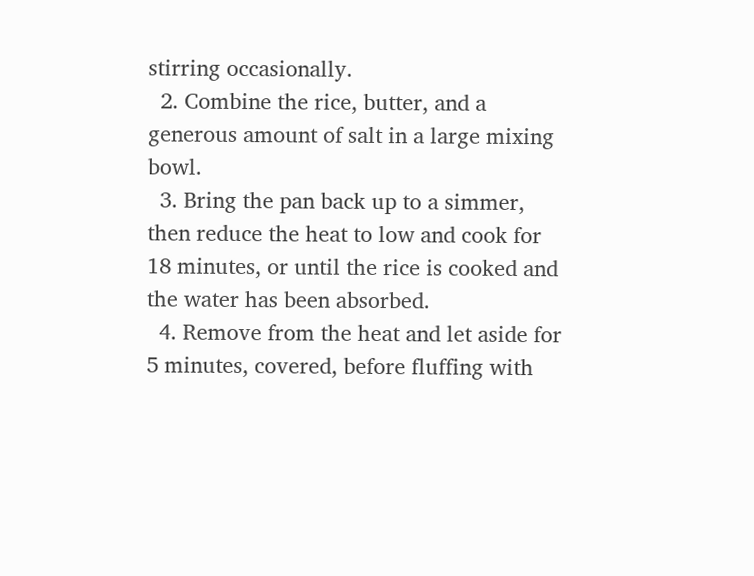stirring occasionally.
  2. Combine the rice, butter, and a generous amount of salt in a large mixing bowl.
  3. Bring the pan back up to a simmer, then reduce the heat to low and cook for 18 minutes, or until the rice is cooked and the water has been absorbed.
  4. Remove from the heat and let aside for 5 minutes, covered, before fluffing with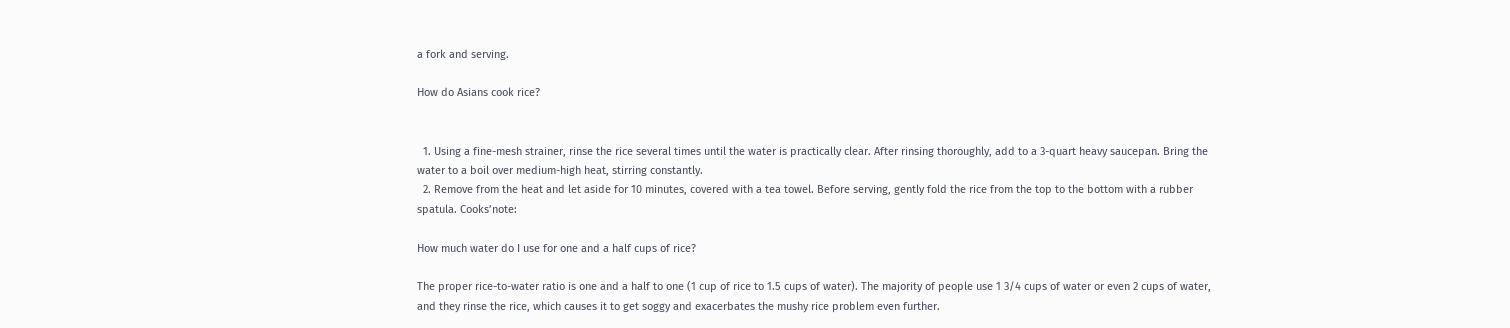a fork and serving.

How do Asians cook rice?


  1. Using a fine-mesh strainer, rinse the rice several times until the water is practically clear. After rinsing thoroughly, add to a 3-quart heavy saucepan. Bring the water to a boil over medium-high heat, stirring constantly.
  2. Remove from the heat and let aside for 10 minutes, covered with a tea towel. Before serving, gently fold the rice from the top to the bottom with a rubber spatula. Cooks’note:

How much water do I use for one and a half cups of rice?

The proper rice-to-water ratio is one and a half to one (1 cup of rice to 1.5 cups of water). The majority of people use 1 3/4 cups of water or even 2 cups of water, and they rinse the rice, which causes it to get soggy and exacerbates the mushy rice problem even further.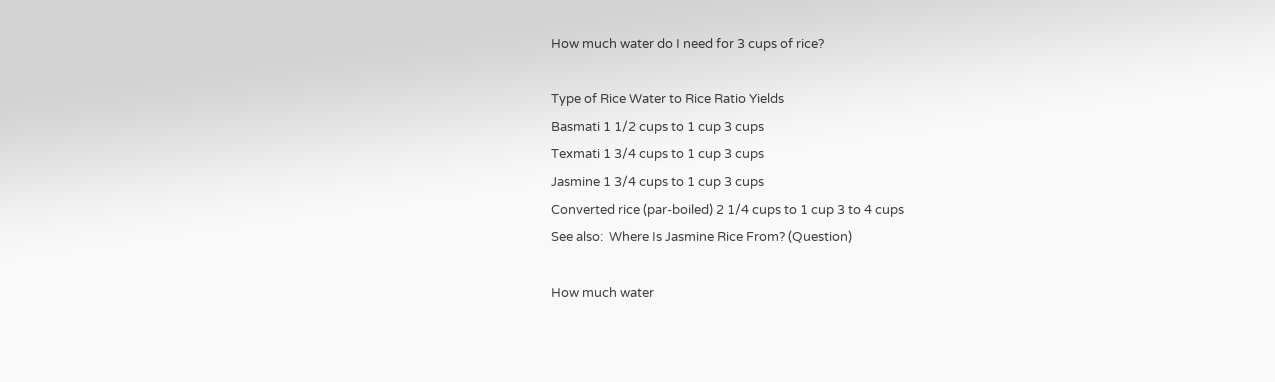How much water do I need for 3 cups of rice?

Type of Rice Water to Rice Ratio Yields
Basmati 1 1/2 cups to 1 cup 3 cups
Texmati 1 3/4 cups to 1 cup 3 cups
Jasmine 1 3/4 cups to 1 cup 3 cups
Converted rice (par-boiled) 2 1/4 cups to 1 cup 3 to 4 cups
See also:  Where Is Jasmine Rice From? (Question)

How much water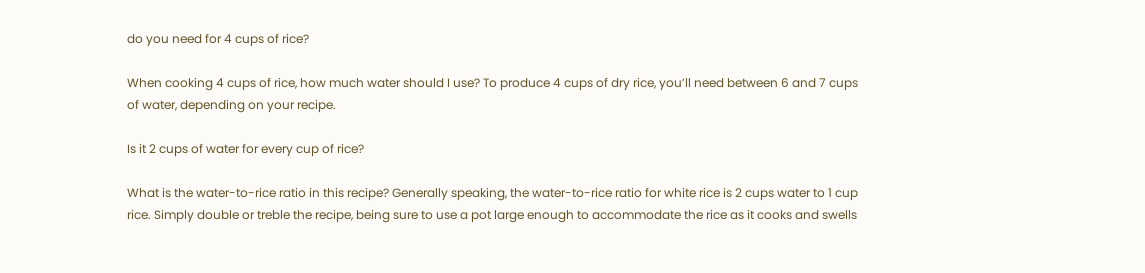do you need for 4 cups of rice?

When cooking 4 cups of rice, how much water should I use? To produce 4 cups of dry rice, you’ll need between 6 and 7 cups of water, depending on your recipe.

Is it 2 cups of water for every cup of rice?

What is the water-to-rice ratio in this recipe? Generally speaking, the water-to-rice ratio for white rice is 2 cups water to 1 cup rice. Simply double or treble the recipe, being sure to use a pot large enough to accommodate the rice as it cooks and swells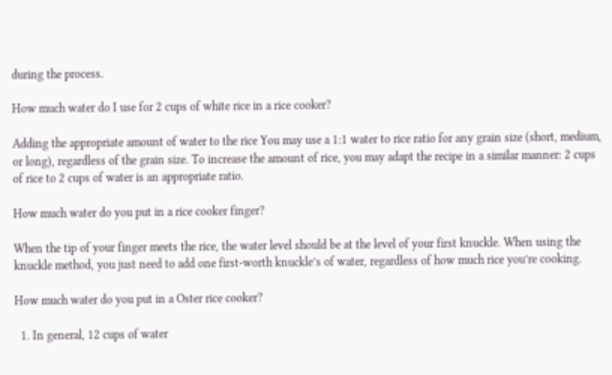during the process.

How much water do I use for 2 cups of white rice in a rice cooker?

Adding the appropriate amount of water to the rice You may use a 1:1 water to rice ratio for any grain size (short, medium, or long), regardless of the grain size. To increase the amount of rice, you may adapt the recipe in a similar manner: 2 cups of rice to 2 cups of water is an appropriate ratio.

How much water do you put in a rice cooker finger?

When the tip of your finger meets the rice, the water level should be at the level of your first knuckle. When using the knuckle method, you just need to add one first-worth knuckle’s of water, regardless of how much rice you’re cooking.

How much water do you put in a Oster rice cooker?

  1. In general, 12 cups of water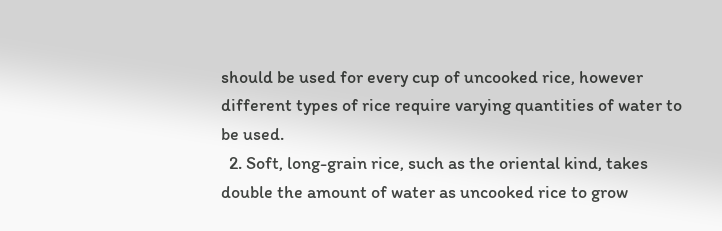should be used for every cup of uncooked rice, however different types of rice require varying quantities of water to be used.
  2. Soft, long-grain rice, such as the oriental kind, takes double the amount of water as uncooked rice to grow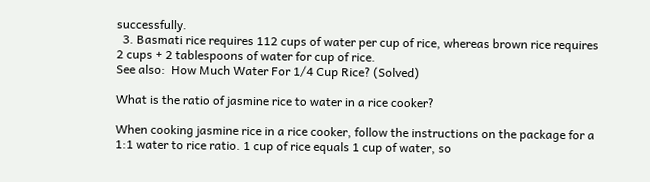successfully.
  3. Basmati rice requires 112 cups of water per cup of rice, whereas brown rice requires 2 cups + 2 tablespoons of water for cup of rice.
See also:  How Much Water For 1/4 Cup Rice? (Solved)

What is the ratio of jasmine rice to water in a rice cooker?

When cooking jasmine rice in a rice cooker, follow the instructions on the package for a 1:1 water to rice ratio. 1 cup of rice equals 1 cup of water, so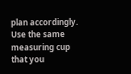plan accordingly. Use the same measuring cup that you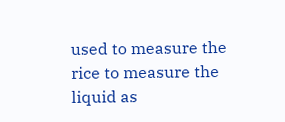used to measure the rice to measure the liquid as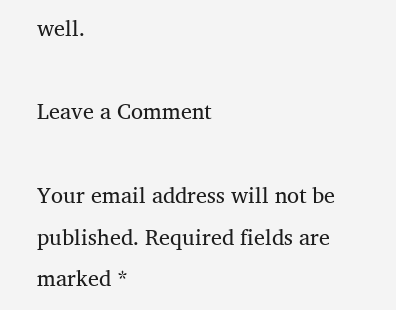well.

Leave a Comment

Your email address will not be published. Required fields are marked *